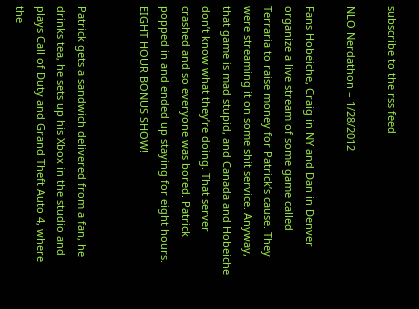subscribe to the rss feed

NLO Nerdathon – 1/28/2012

Fans Hobeiche, Craig in NY and Dan in Denver organize a live stream of some game called Terraria to raise money for Patrick’s cause. They were streaming it on some shit service. Anyway, that game is mad stupid, and Canada and Hobeiche don’t know what they’re doing. That server crashed and so everyone was bored. Patrick popped in and ended up staying for eight hours. EIGHT HOUR BONUS SHOW!


Patrick gets a sandwich delivered from a fan, he drinks tea, he sets up his Xbox in the studio and plays Call of Duty and Grand Theft Auto 4, where the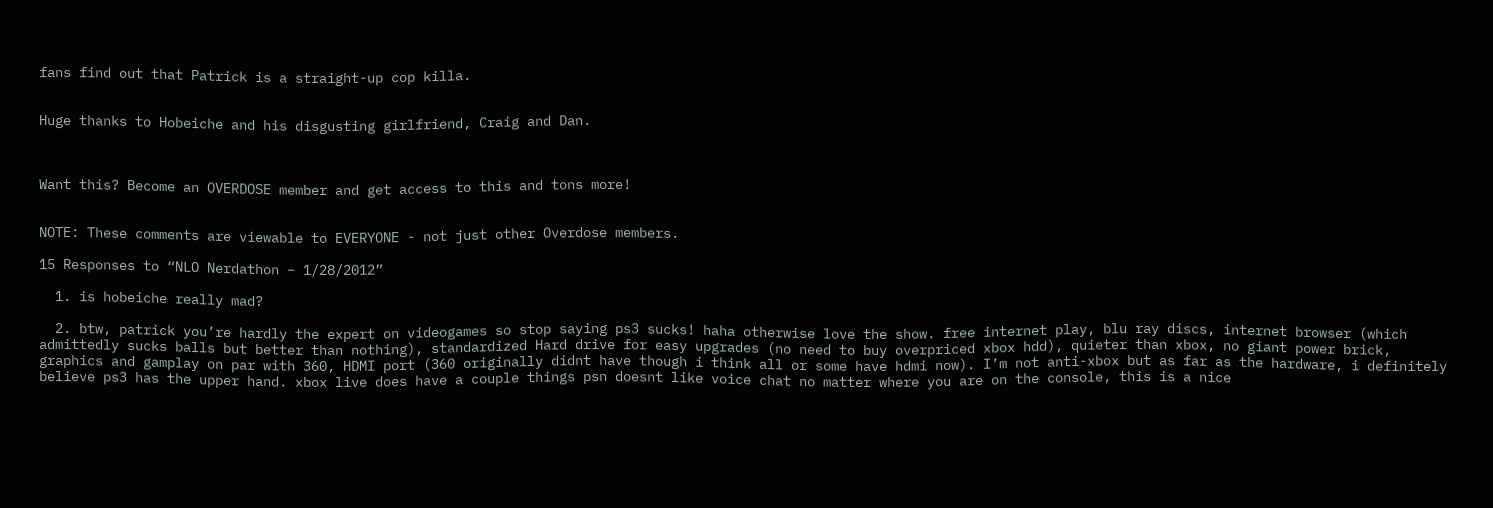fans find out that Patrick is a straight-up cop killa.


Huge thanks to Hobeiche and his disgusting girlfriend, Craig and Dan.



Want this? Become an OVERDOSE member and get access to this and tons more!


NOTE: These comments are viewable to EVERYONE - not just other Overdose members.

15 Responses to “NLO Nerdathon – 1/28/2012”

  1. is hobeiche really mad?

  2. btw, patrick you’re hardly the expert on videogames so stop saying ps3 sucks! haha otherwise love the show. free internet play, blu ray discs, internet browser (which admittedly sucks balls but better than nothing), standardized Hard drive for easy upgrades (no need to buy overpriced xbox hdd), quieter than xbox, no giant power brick, graphics and gamplay on par with 360, HDMI port (360 originally didnt have though i think all or some have hdmi now). I’m not anti-xbox but as far as the hardware, i definitely believe ps3 has the upper hand. xbox live does have a couple things psn doesnt like voice chat no matter where you are on the console, this is a nice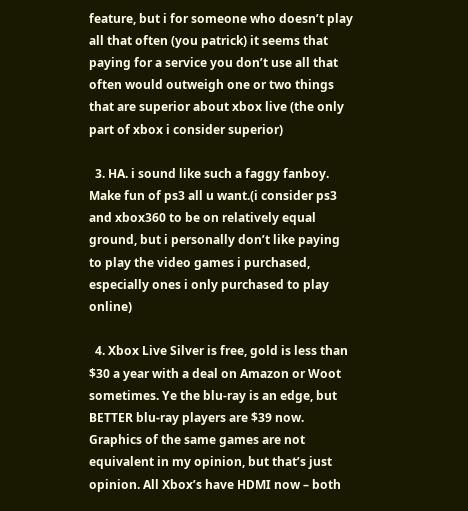feature, but i for someone who doesn’t play all that often (you patrick) it seems that paying for a service you don’t use all that often would outweigh one or two things that are superior about xbox live (the only part of xbox i consider superior)

  3. HA. i sound like such a faggy fanboy. Make fun of ps3 all u want.(i consider ps3 and xbox360 to be on relatively equal ground, but i personally don’t like paying to play the video games i purchased, especially ones i only purchased to play online)

  4. Xbox Live Silver is free, gold is less than $30 a year with a deal on Amazon or Woot sometimes. Ye the blu-ray is an edge, but BETTER blu-ray players are $39 now. Graphics of the same games are not equivalent in my opinion, but that’s just opinion. All Xbox’s have HDMI now – both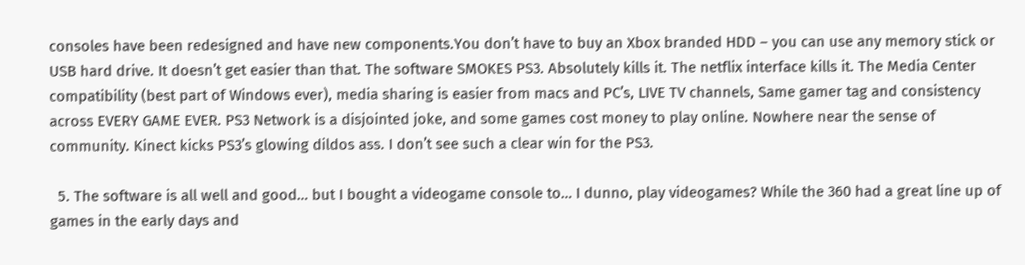consoles have been redesigned and have new components.You don’t have to buy an Xbox branded HDD – you can use any memory stick or USB hard drive. It doesn’t get easier than that. The software SMOKES PS3. Absolutely kills it. The netflix interface kills it. The Media Center compatibility (best part of Windows ever), media sharing is easier from macs and PC’s, LIVE TV channels, Same gamer tag and consistency across EVERY GAME EVER. PS3 Network is a disjointed joke, and some games cost money to play online. Nowhere near the sense of community. Kinect kicks PS3’s glowing dildos ass. I don’t see such a clear win for the PS3.

  5. The software is all well and good… but I bought a videogame console to… I dunno, play videogames? While the 360 had a great line up of games in the early days and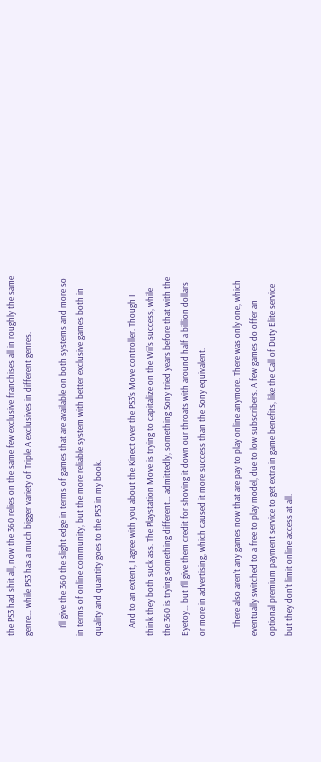the PS3 had shit all, now the 360 relies on the same few exclusive franchises all in roughly the same genre… while PS3 has a much bigger variety of Triple A exclusives in different genres.

    I’ll give the 360 the slight edge in terms of games that are available on both systems and more so in terms of online community, but the more reliable system with better exclusive games both in quality and quantity goes to the PS3 in my book.

    And to an extent, I agree with you about the Kinect over the PS3’s Move controller. Though I think they both suck ass. The Playstation Move is trying to capitalize on the Wii’s success, while the 360 is trying something different… admittedly, something Sony tried years before that with the Eyetoy… but I’ll give them credit for shoving it down our throats with around half a billion dollars or more in advertising, which caused it more success than the Sony equivalent.

    There also aren’t any games now that are pay to play online anymore. There was only one, which eventually switched to a free to play model, due to low subscribers. A few games do offer an optional premium payment service to get extra in game benefits, like the Call of Duty Elite service but they don’t limit online access at all.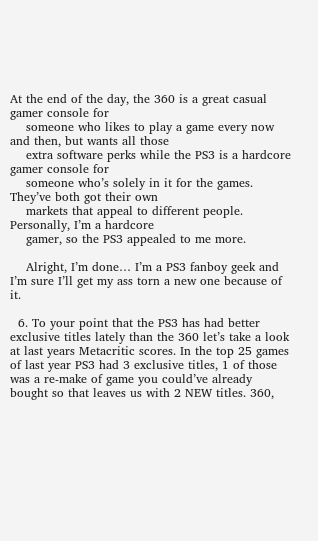At the end of the day, the 360 is a great casual gamer console for
    someone who likes to play a game every now and then, but wants all those
    extra software perks while the PS3 is a hardcore gamer console for
    someone who’s solely in it for the games. They’ve both got their own
    markets that appeal to different people. Personally, I’m a hardcore
    gamer, so the PS3 appealed to me more.

    Alright, I’m done… I’m a PS3 fanboy geek and I’m sure I’ll get my ass torn a new one because of it.

  6. To your point that the PS3 has had better exclusive titles lately than the 360 let’s take a look at last years Metacritic scores. In the top 25 games of last year PS3 had 3 exclusive titles, 1 of those was a re-make of game you could’ve already bought so that leaves us with 2 NEW titles. 360,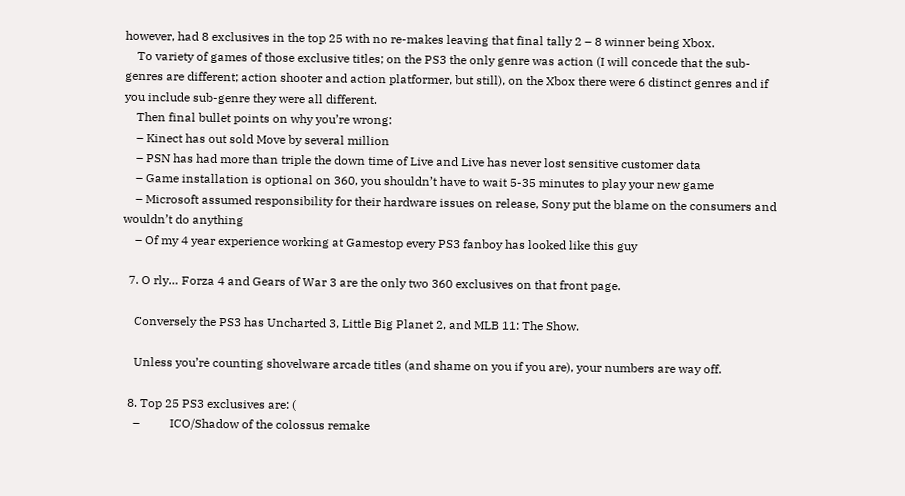however, had 8 exclusives in the top 25 with no re-makes leaving that final tally 2 – 8 winner being Xbox.
    To variety of games of those exclusive titles; on the PS3 the only genre was action (I will concede that the sub-genres are different; action shooter and action platformer, but still), on the Xbox there were 6 distinct genres and if you include sub-genre they were all different.
    Then final bullet points on why you’re wrong:
    – Kinect has out sold Move by several million
    – PSN has had more than triple the down time of Live and Live has never lost sensitive customer data
    – Game installation is optional on 360, you shouldn’t have to wait 5-35 minutes to play your new game
    – Microsoft assumed responsibility for their hardware issues on release, Sony put the blame on the consumers and wouldn’t do anything
    – Of my 4 year experience working at Gamestop every PS3 fanboy has looked like this guy

  7. O rly… Forza 4 and Gears of War 3 are the only two 360 exclusives on that front page.

    Conversely the PS3 has Uncharted 3, Little Big Planet 2, and MLB 11: The Show.

    Unless you’re counting shovelware arcade titles (and shame on you if you are), your numbers are way off.

  8. Top 25 PS3 exclusives are: (
    –          ICO/Shadow of the colossus remake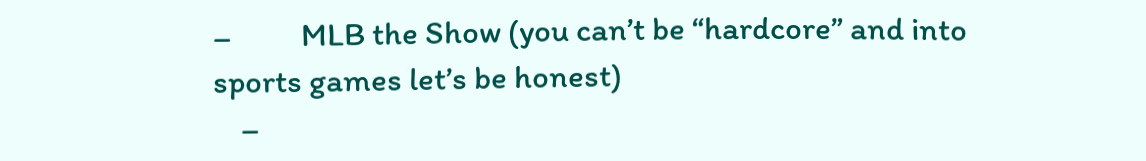–          MLB the Show (you can’t be “hardcore” and into sports games let’s be honest)
    –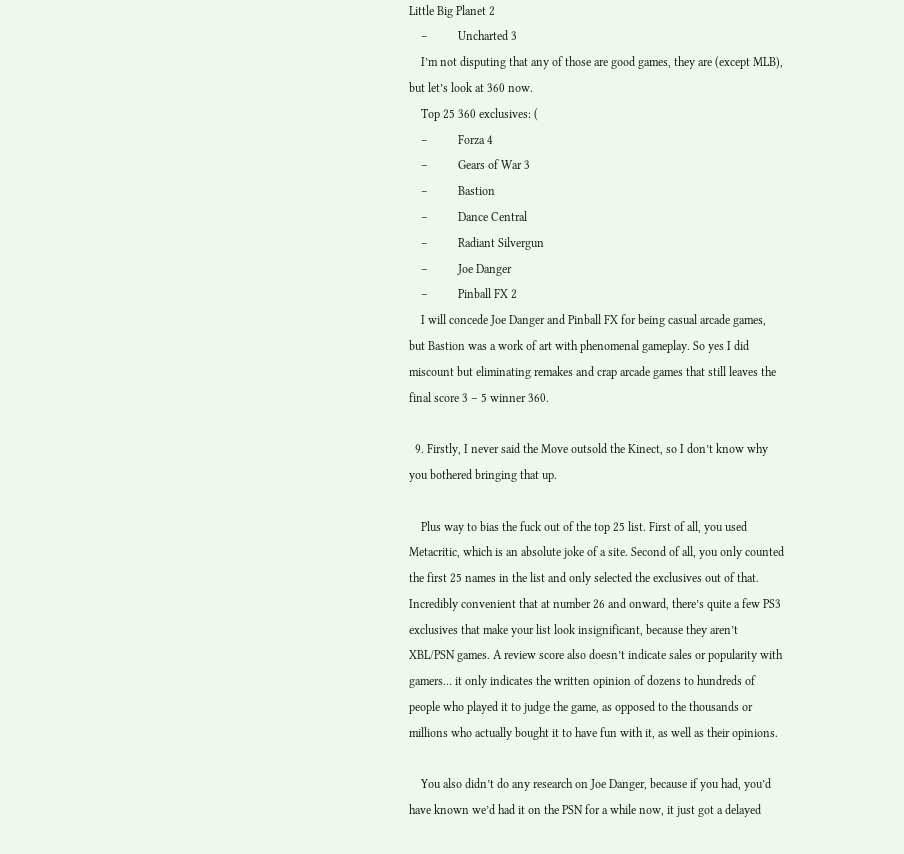Little Big Planet 2
    –          Uncharted 3
    I’m not disputing that any of those are good games, they are (except MLB), but let’s look at 360 now.
    Top 25 360 exclusives: (
    –          Forza 4
    –          Gears of War 3
    –          Bastion
    –          Dance Central
    –          Radiant Silvergun
    –          Joe Danger
    –          Pinball FX 2
    I will concede Joe Danger and Pinball FX for being casual arcade games, but Bastion was a work of art with phenomenal gameplay. So yes I did miscount but eliminating remakes and crap arcade games that still leaves the final score 3 – 5 winner 360.

  9. Firstly, I never said the Move outsold the Kinect, so I don’t know why you bothered bringing that up.

    Plus way to bias the fuck out of the top 25 list. First of all, you used Metacritic, which is an absolute joke of a site. Second of all, you only counted the first 25 names in the list and only selected the exclusives out of that. Incredibly convenient that at number 26 and onward, there’s quite a few PS3 exclusives that make your list look insignificant, because they aren’t XBL/PSN games. A review score also doesn’t indicate sales or popularity with gamers… it only indicates the written opinion of dozens to hundreds of people who played it to judge the game, as opposed to the thousands or millions who actually bought it to have fun with it, as well as their opinions.

    You also didn’t do any research on Joe Danger, because if you had, you’d have known we’d had it on the PSN for a while now, it just got a delayed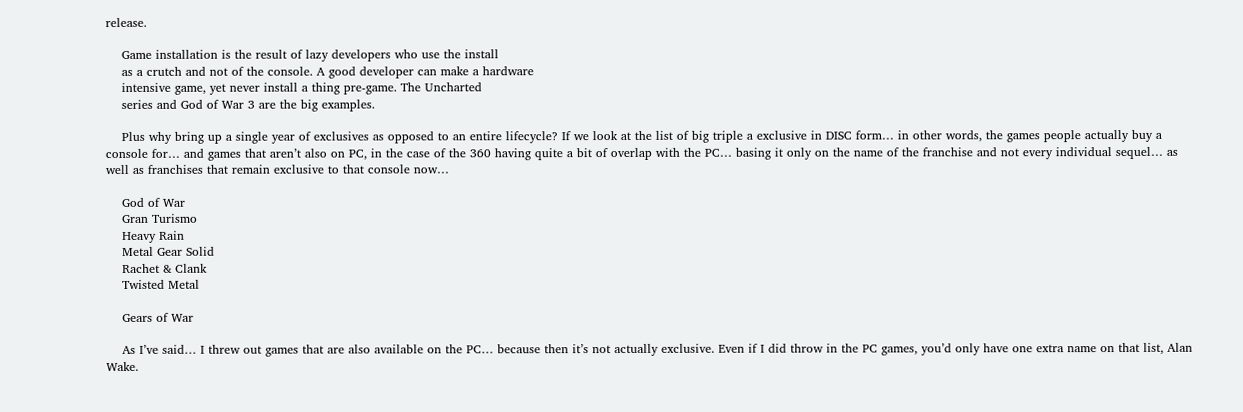release.

    Game installation is the result of lazy developers who use the install
    as a crutch and not of the console. A good developer can make a hardware
    intensive game, yet never install a thing pre-game. The Uncharted
    series and God of War 3 are the big examples.

    Plus why bring up a single year of exclusives as opposed to an entire lifecycle? If we look at the list of big triple a exclusive in DISC form… in other words, the games people actually buy a console for… and games that aren’t also on PC, in the case of the 360 having quite a bit of overlap with the PC… basing it only on the name of the franchise and not every individual sequel… as well as franchises that remain exclusive to that console now…

    God of War
    Gran Turismo
    Heavy Rain
    Metal Gear Solid
    Rachet & Clank
    Twisted Metal

    Gears of War

    As I’ve said… I threw out games that are also available on the PC… because then it’s not actually exclusive. Even if I did throw in the PC games, you’d only have one extra name on that list, Alan Wake.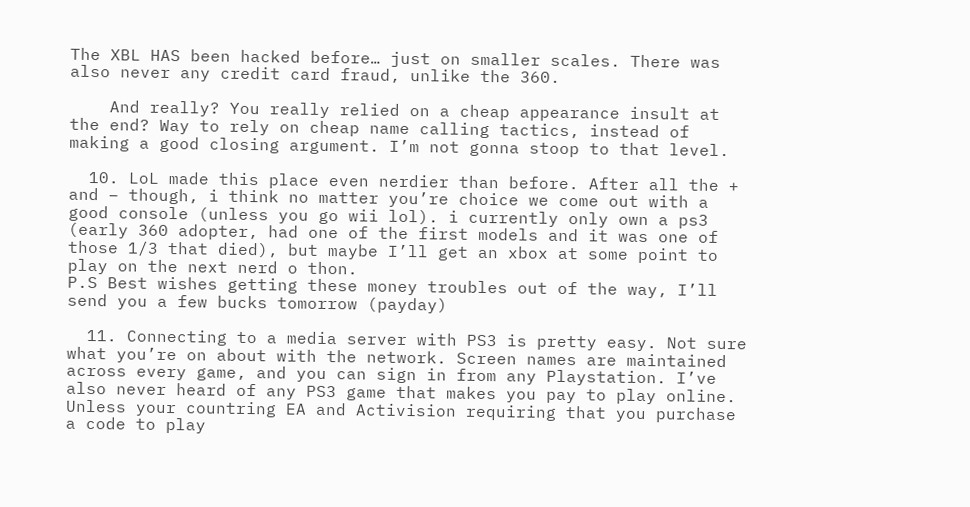The XBL HAS been hacked before… just on smaller scales. There was also never any credit card fraud, unlike the 360.

    And really? You really relied on a cheap appearance insult at the end? Way to rely on cheap name calling tactics, instead of making a good closing argument. I’m not gonna stoop to that level.

  10. LoL made this place even nerdier than before. After all the + and – though, i think no matter you’re choice we come out with a good console (unless you go wii lol). i currently only own a ps3 (early 360 adopter, had one of the first models and it was one of those 1/3 that died), but maybe I’ll get an xbox at some point to play on the next nerd o thon.                                                                                                       P.S Best wishes getting these money troubles out of the way, I’ll send you a few bucks tomorrow (payday)

  11. Connecting to a media server with PS3 is pretty easy. Not sure what you’re on about with the network. Screen names are maintained across every game, and you can sign in from any Playstation. I’ve also never heard of any PS3 game that makes you pay to play online. Unless your countring EA and Activision requiring that you purchase a code to play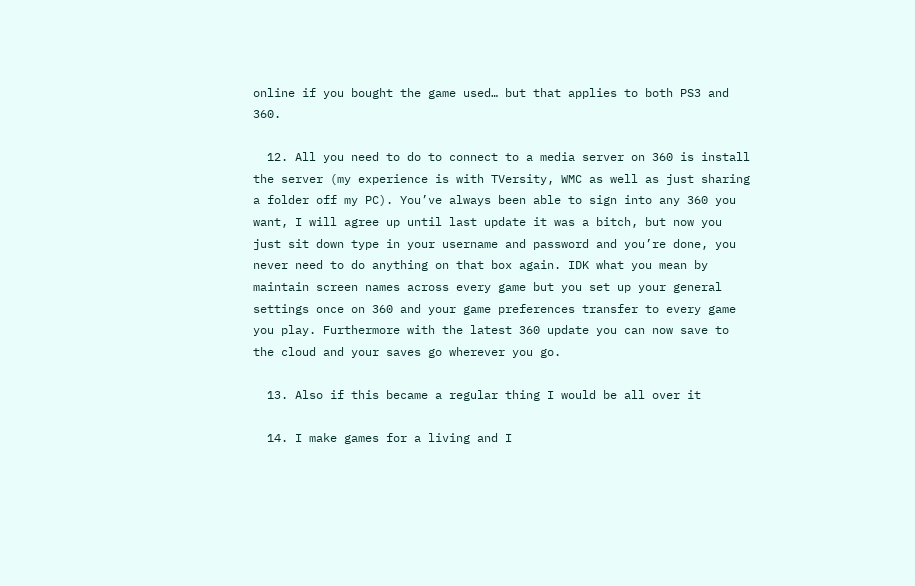online if you bought the game used… but that applies to both PS3 and 360.

  12. All you need to do to connect to a media server on 360 is install the server (my experience is with TVersity, WMC as well as just sharing a folder off my PC). You’ve always been able to sign into any 360 you want, I will agree up until last update it was a bitch, but now you just sit down type in your username and password and you’re done, you never need to do anything on that box again. IDK what you mean by maintain screen names across every game but you set up your general settings once on 360 and your game preferences transfer to every game you play. Furthermore with the latest 360 update you can now save to the cloud and your saves go wherever you go.

  13. Also if this became a regular thing I would be all over it

  14. I make games for a living and I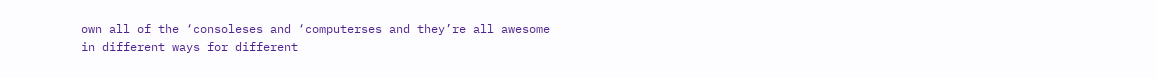own all of the ‘consoleses and ‘computerses and they’re all awesome in different ways for different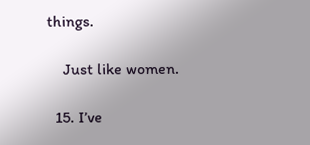things.

    Just like women.

  15. I’ve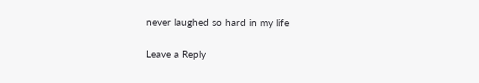never laughed so hard in my life

Leave a Reply